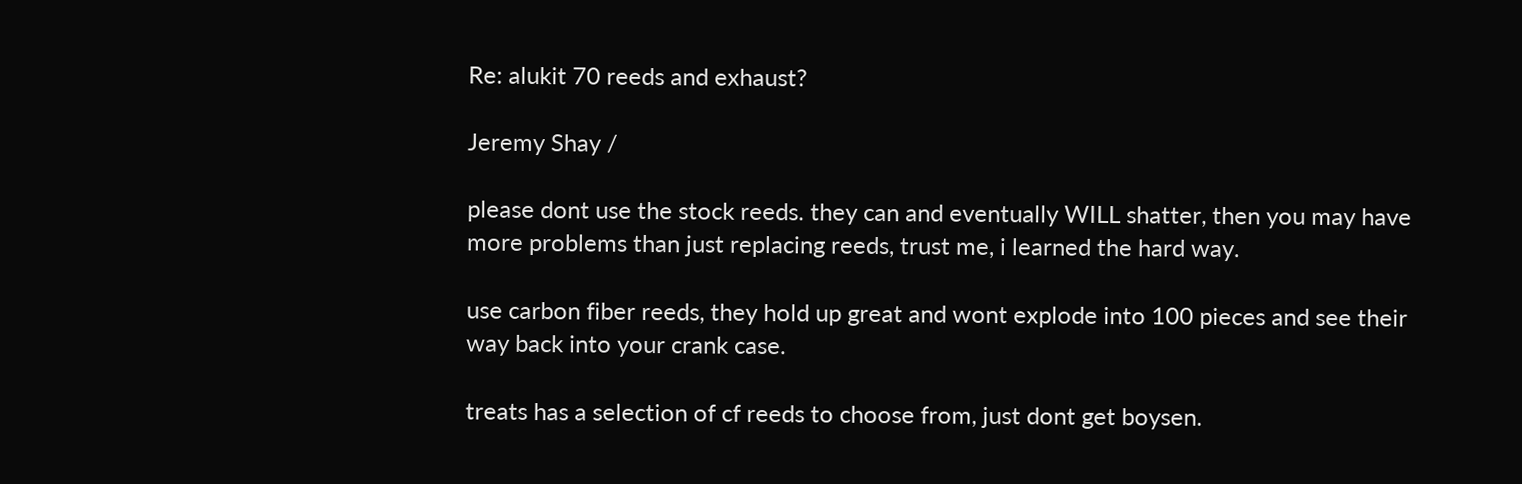Re: alukit 70 reeds and exhaust?

Jeremy Shay /

please dont use the stock reeds. they can and eventually WILL shatter, then you may have more problems than just replacing reeds, trust me, i learned the hard way.

use carbon fiber reeds, they hold up great and wont explode into 100 pieces and see their way back into your crank case.

treats has a selection of cf reeds to choose from, just dont get boysen.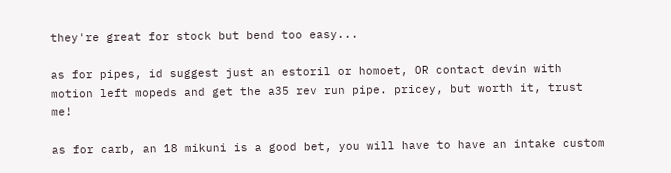they're great for stock but bend too easy...

as for pipes, id suggest just an estoril or homoet, OR contact devin with motion left mopeds and get the a35 rev run pipe. pricey, but worth it, trust me!

as for carb, an 18 mikuni is a good bet, you will have to have an intake custom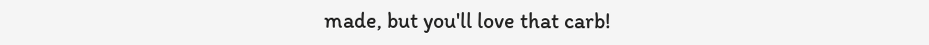made, but you'll love that carb!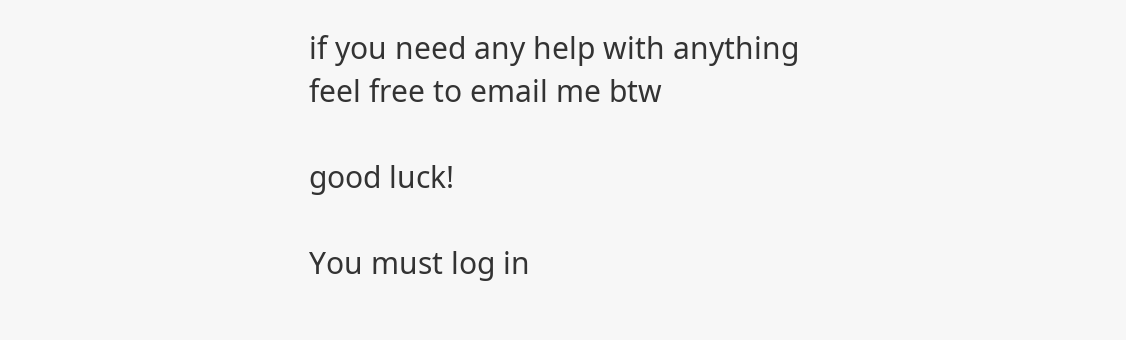if you need any help with anything feel free to email me btw

good luck!

You must log in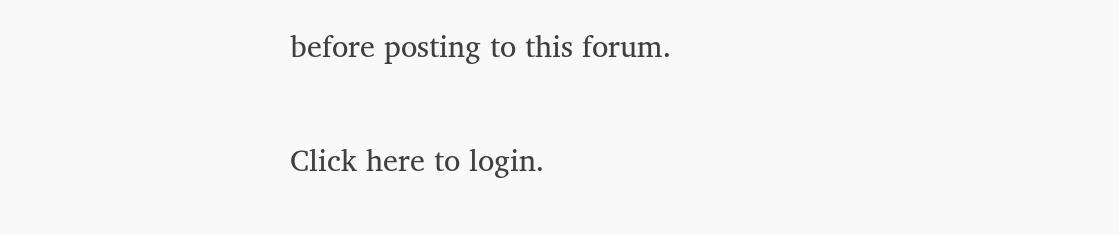before posting to this forum.

Click here to login.